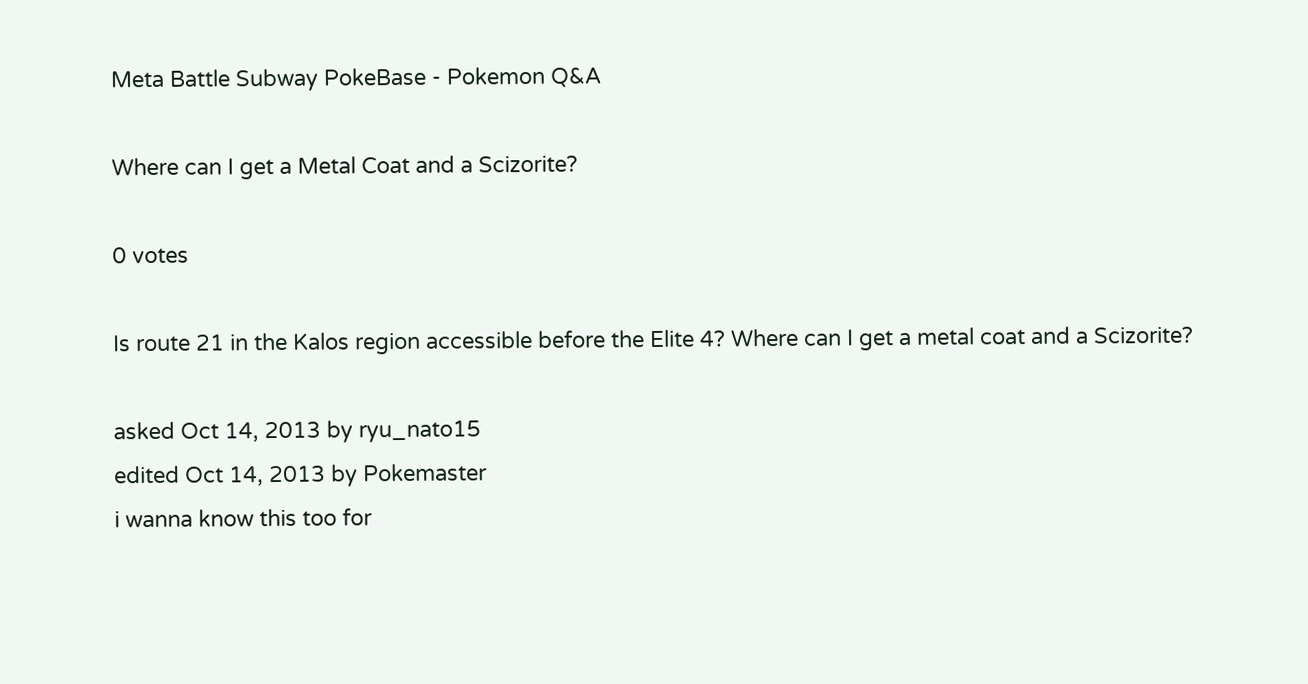Meta Battle Subway PokeBase - Pokemon Q&A

Where can I get a Metal Coat and a Scizorite?

0 votes

Is route 21 in the Kalos region accessible before the Elite 4? Where can I get a metal coat and a Scizorite?

asked Oct 14, 2013 by ryu_nato15
edited Oct 14, 2013 by Pokemaster
i wanna know this too for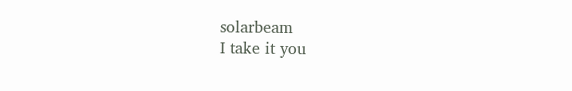solarbeam
I take it you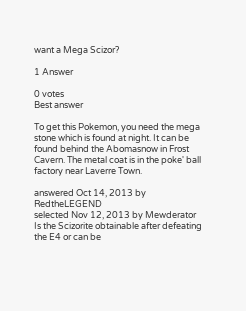want a Mega Scizor?

1 Answer

0 votes
Best answer

To get this Pokemon, you need the mega stone which is found at night. It can be found behind the Abomasnow in Frost Cavern. The metal coat is in the poke' ball factory near Laverre Town.

answered Oct 14, 2013 by RedtheLEGEND
selected Nov 12, 2013 by Mewderator
Is the Scizorite obtainable after defeating the E4 or can be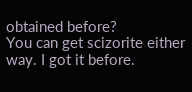obtained before?
You can get scizorite either way. I got it before.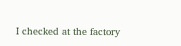I checked at the factory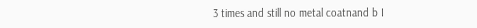3 times and still no metal coatnand b I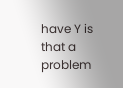have Y is that a problem